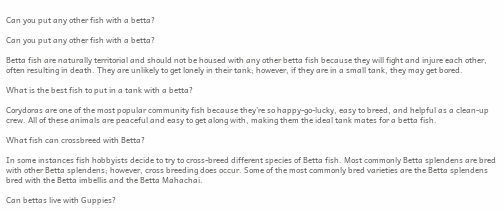Can you put any other fish with a betta?

Can you put any other fish with a betta?

Betta fish are naturally territorial and should not be housed with any other betta fish because they will fight and injure each other, often resulting in death. They are unlikely to get lonely in their tank; however, if they are in a small tank, they may get bored.

What is the best fish to put in a tank with a betta?

Corydoras are one of the most popular community fish because they’re so happy-go-lucky, easy to breed, and helpful as a clean-up crew. All of these animals are peaceful and easy to get along with, making them the ideal tank mates for a betta fish.

What fish can crossbreed with Betta?

In some instances fish hobbyists decide to try to cross-breed different species of Betta fish. Most commonly Betta splendens are bred with other Betta splendens; however, cross breeding does occur. Some of the most commonly bred varieties are the Betta splendens bred with the Betta imbellis and the Betta Mahachai.

Can bettas live with Guppies?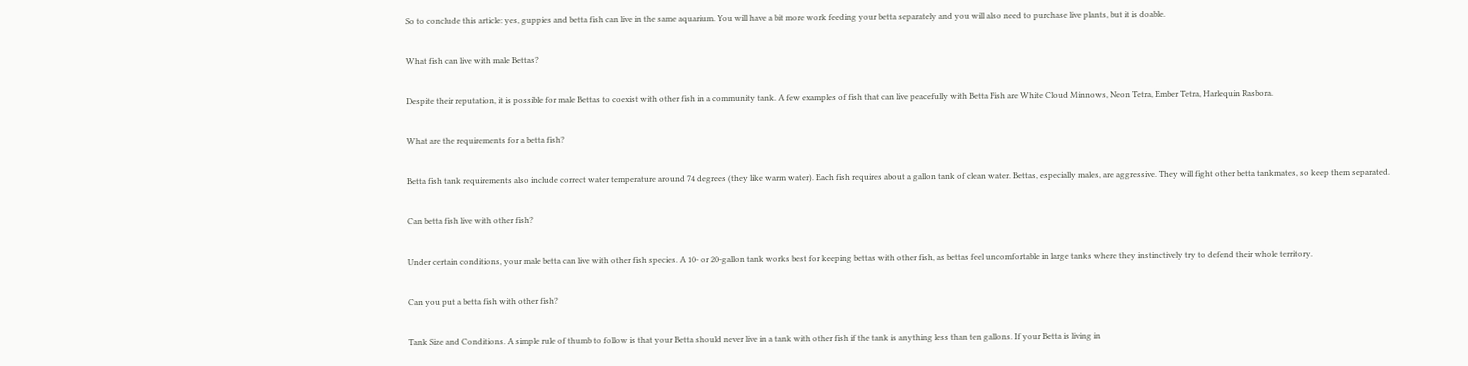So to conclude this article: yes, guppies and betta fish can live in the same aquarium. You will have a bit more work feeding your betta separately and you will also need to purchase live plants, but it is doable.

What fish can live with male Bettas?

Despite their reputation, it is possible for male Bettas to coexist with other fish in a community tank. A few examples of fish that can live peacefully with Betta Fish are White Cloud Minnows, Neon Tetra, Ember Tetra, Harlequin Rasbora.

What are the requirements for a betta fish?

Betta fish tank requirements also include correct water temperature around 74 degrees (they like warm water). Each fish requires about a gallon tank of clean water. Bettas, especially males, are aggressive. They will fight other betta tankmates, so keep them separated.

Can betta fish live with other fish?

Under certain conditions, your male betta can live with other fish species. A 10- or 20-gallon tank works best for keeping bettas with other fish, as bettas feel uncomfortable in large tanks where they instinctively try to defend their whole territory.

Can you put a betta fish with other fish?

Tank Size and Conditions. A simple rule of thumb to follow is that your Betta should never live in a tank with other fish if the tank is anything less than ten gallons. If your Betta is living in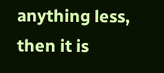anything less, then it is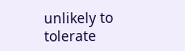unlikely to tolerate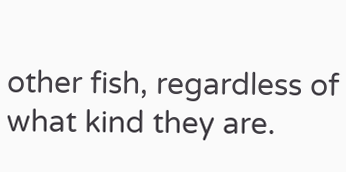other fish, regardless of what kind they are.